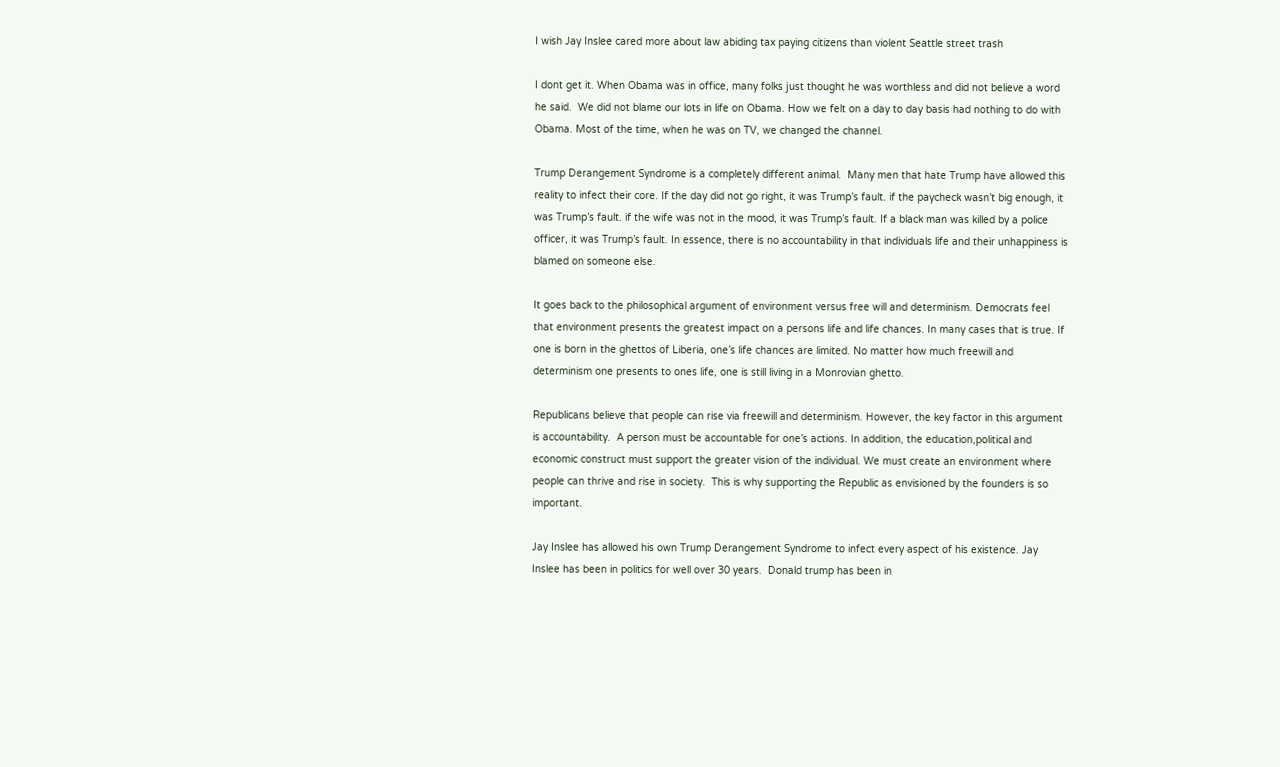I wish Jay Inslee cared more about law abiding tax paying citizens than violent Seattle street trash

I dont get it. When Obama was in office, many folks just thought he was worthless and did not believe a word he said.  We did not blame our lots in life on Obama. How we felt on a day to day basis had nothing to do with Obama. Most of the time, when he was on TV, we changed the channel.

Trump Derangement Syndrome is a completely different animal.  Many men that hate Trump have allowed this reality to infect their core. If the day did not go right, it was Trump’s fault. if the paycheck wasn’t big enough, it was Trump’s fault. if the wife was not in the mood, it was Trump’s fault. If a black man was killed by a police officer, it was Trump’s fault. In essence, there is no accountability in that individuals life and their unhappiness is blamed on someone else.

It goes back to the philosophical argument of environment versus free will and determinism. Democrats feel that environment presents the greatest impact on a persons life and life chances. In many cases that is true. If one is born in the ghettos of Liberia, one’s life chances are limited. No matter how much freewill and determinism one presents to ones life, one is still living in a Monrovian ghetto.

Republicans believe that people can rise via freewill and determinism. However, the key factor in this argument is accountability.  A person must be accountable for one’s actions. In addition, the education,political and economic construct must support the greater vision of the individual. We must create an environment where people can thrive and rise in society.  This is why supporting the Republic as envisioned by the founders is so important.

Jay Inslee has allowed his own Trump Derangement Syndrome to infect every aspect of his existence. Jay Inslee has been in politics for well over 30 years.  Donald trump has been in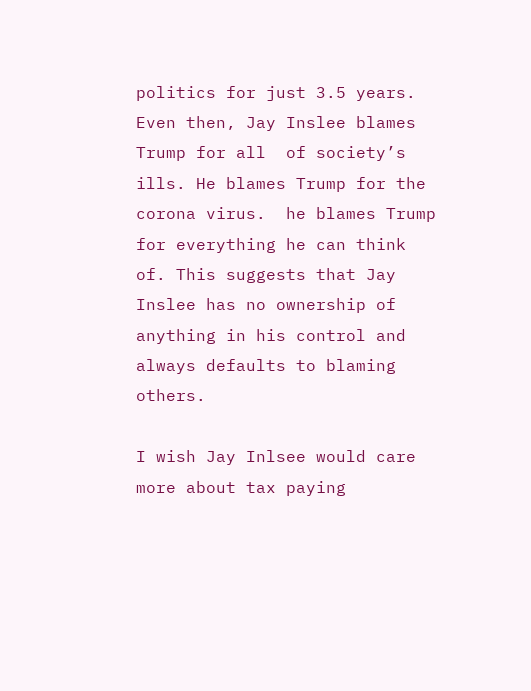politics for just 3.5 years. Even then, Jay Inslee blames Trump for all  of society’s ills. He blames Trump for the corona virus.  he blames Trump for everything he can think of. This suggests that Jay Inslee has no ownership of anything in his control and always defaults to blaming others.

I wish Jay Inlsee would care more about tax paying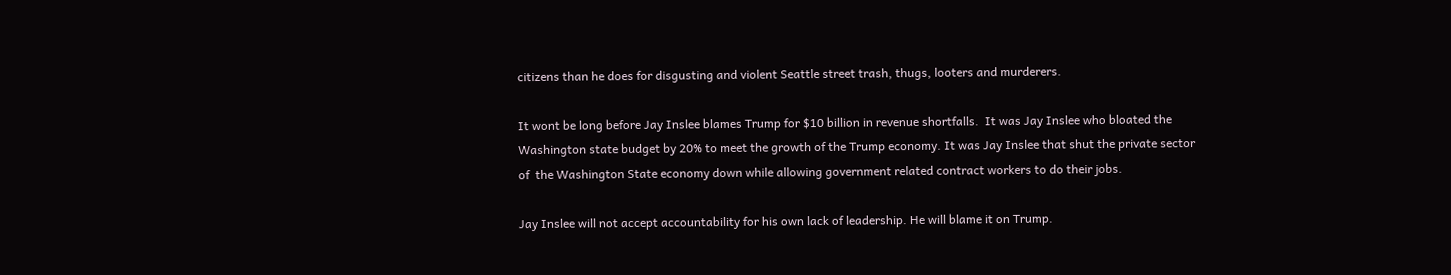citizens than he does for disgusting and violent Seattle street trash, thugs, looters and murderers.

It wont be long before Jay Inslee blames Trump for $10 billion in revenue shortfalls.  It was Jay Inslee who bloated the Washington state budget by 20% to meet the growth of the Trump economy. It was Jay Inslee that shut the private sector of  the Washington State economy down while allowing government related contract workers to do their jobs.

Jay Inslee will not accept accountability for his own lack of leadership. He will blame it on Trump.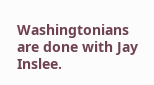Washingtonians are done with Jay Inslee.